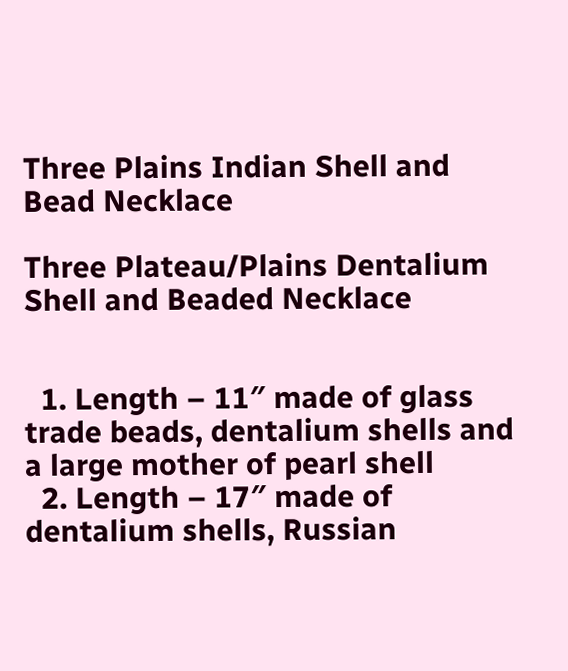Three Plains Indian Shell and Bead Necklace

Three Plateau/Plains Dentalium Shell and Beaded Necklace


  1. Length – 11″ made of glass trade beads, dentalium shells and a large mother of pearl shell
  2. Length – 17″ made of dentalium shells, Russian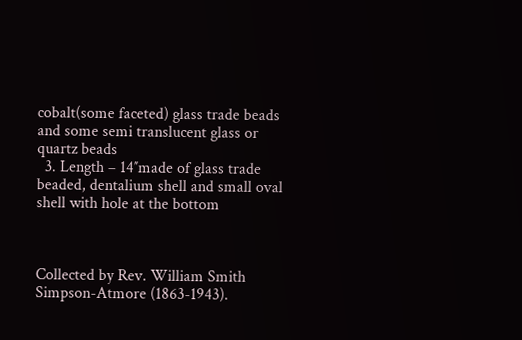cobalt(some faceted) glass trade beads and some semi translucent glass or quartz beads
  3. Length – 14″made of glass trade beaded, dentalium shell and small oval shell with hole at the bottom



Collected by Rev. William Smith Simpson-Atmore (1863-1943).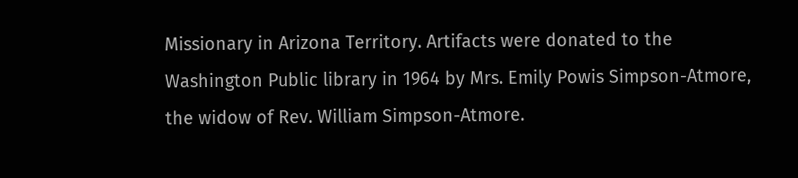Missionary in Arizona Territory. Artifacts were donated to the Washington Public library in 1964 by Mrs. Emily Powis Simpson-Atmore, the widow of Rev. William Simpson-Atmore.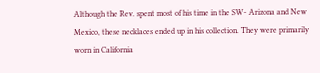Although the Rev. spent most of his time in the SW- Arizona and New Mexico, these necklaces ended up in his collection. They were primarily worn in California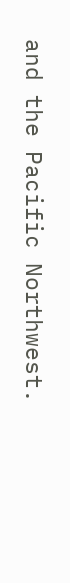and the Pacific Northwest.